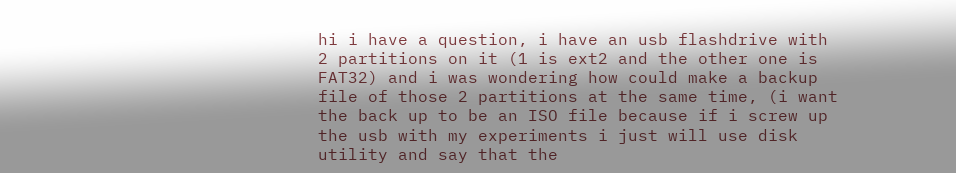hi i have a question, i have an usb flashdrive with 2 partitions on it (1 is ext2 and the other one is FAT32) and i was wondering how could make a backup file of those 2 partitions at the same time, (i want the back up to be an ISO file because if i screw up the usb with my experiments i just will use disk utility and say that the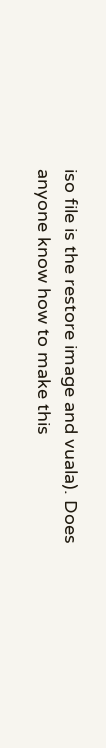iso file is the restore image and vuala). Does anyone know how to make this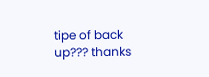tipe of back up??? thanks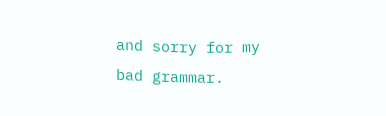and sorry for my bad grammar.